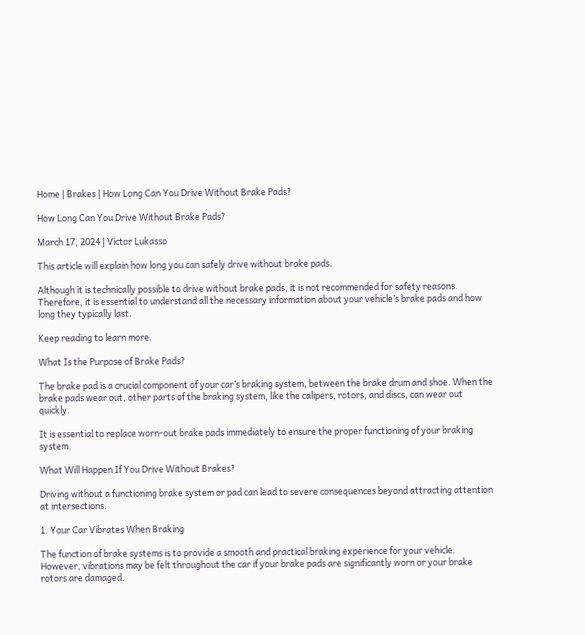Home | Brakes | How Long Can You Drive Without Brake Pads?

How Long Can You Drive Without Brake Pads?

March 17, 2024 | Victor Lukasso

This article will explain how long you can safely drive without brake pads.

Although it is technically possible to drive without brake pads, it is not recommended for safety reasons. Therefore, it is essential to understand all the necessary information about your vehicle’s brake pads and how long they typically last.

Keep reading to learn more.

What Is the Purpose of Brake Pads?

The brake pad is a crucial component of your car’s braking system, between the brake drum and shoe. When the brake pads wear out, other parts of the braking system, like the calipers, rotors, and discs, can wear out quickly.

It is essential to replace worn-out brake pads immediately to ensure the proper functioning of your braking system.

What Will Happen If You Drive Without Brakes?

Driving without a functioning brake system or pad can lead to severe consequences beyond attracting attention at intersections.

1. Your Car Vibrates When Braking

The function of brake systems is to provide a smooth and practical braking experience for your vehicle. However, vibrations may be felt throughout the car if your brake pads are significantly worn or your brake rotors are damaged.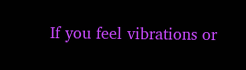If you feel vibrations or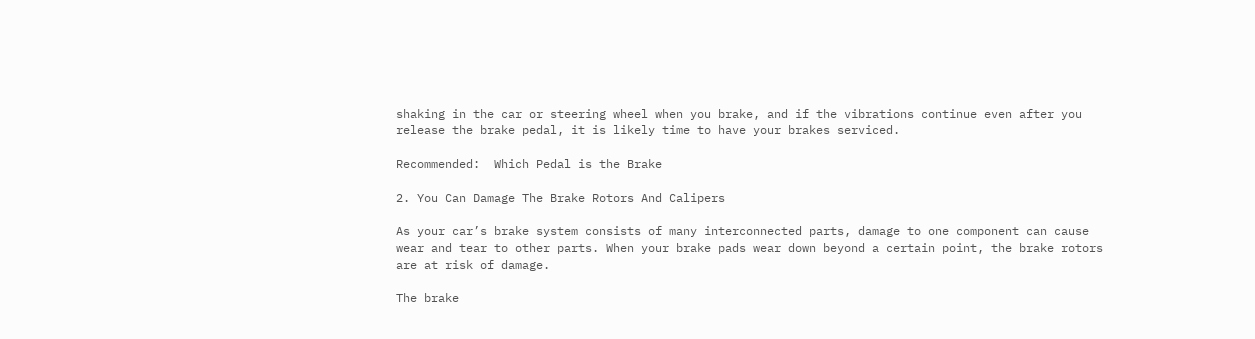shaking in the car or steering wheel when you brake, and if the vibrations continue even after you release the brake pedal, it is likely time to have your brakes serviced.

Recommended:  Which Pedal is the Brake

2. You Can Damage The Brake Rotors And Calipers

As your car’s brake system consists of many interconnected parts, damage to one component can cause wear and tear to other parts. When your brake pads wear down beyond a certain point, the brake rotors are at risk of damage.

The brake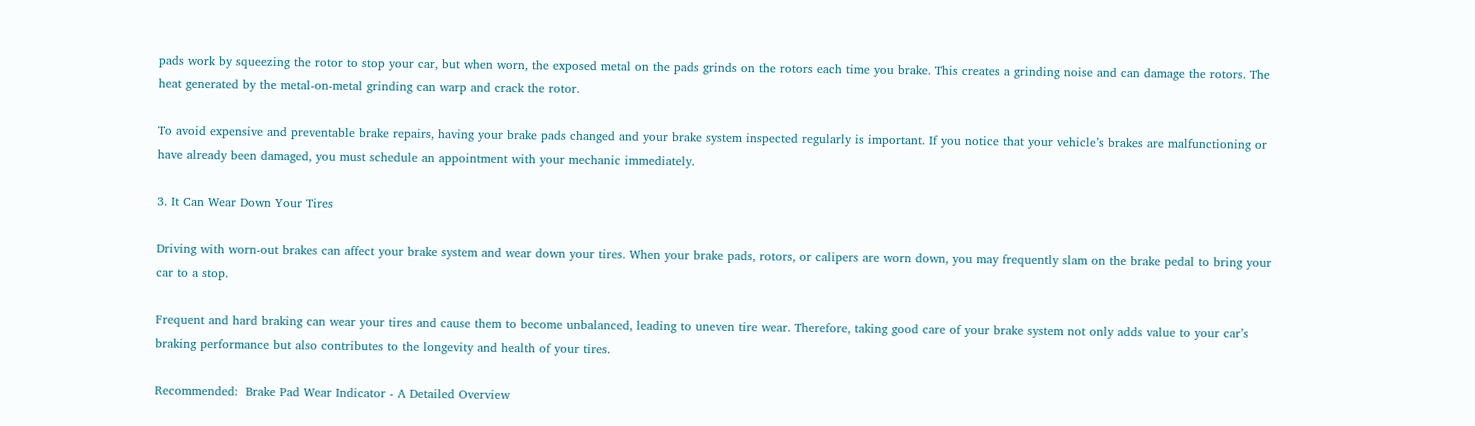pads work by squeezing the rotor to stop your car, but when worn, the exposed metal on the pads grinds on the rotors each time you brake. This creates a grinding noise and can damage the rotors. The heat generated by the metal-on-metal grinding can warp and crack the rotor.

To avoid expensive and preventable brake repairs, having your brake pads changed and your brake system inspected regularly is important. If you notice that your vehicle’s brakes are malfunctioning or have already been damaged, you must schedule an appointment with your mechanic immediately.

3. It Can Wear Down Your Tires

Driving with worn-out brakes can affect your brake system and wear down your tires. When your brake pads, rotors, or calipers are worn down, you may frequently slam on the brake pedal to bring your car to a stop.

Frequent and hard braking can wear your tires and cause them to become unbalanced, leading to uneven tire wear. Therefore, taking good care of your brake system not only adds value to your car’s braking performance but also contributes to the longevity and health of your tires.

Recommended:  Brake Pad Wear Indicator - A Detailed Overview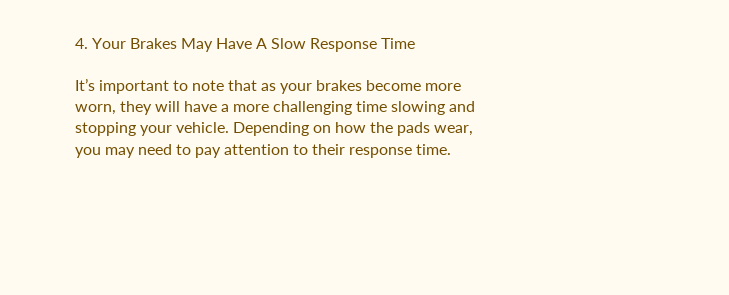4. Your Brakes May Have A Slow Response Time

It’s important to note that as your brakes become more worn, they will have a more challenging time slowing and stopping your vehicle. Depending on how the pads wear, you may need to pay attention to their response time.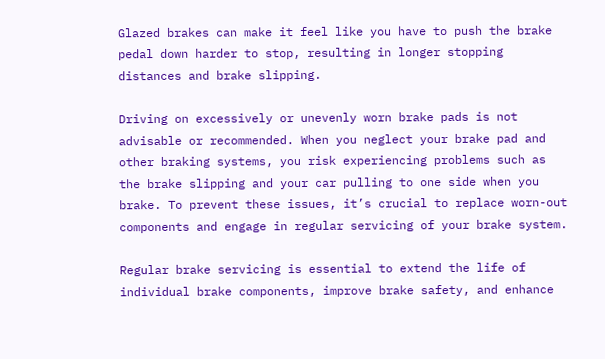Glazed brakes can make it feel like you have to push the brake pedal down harder to stop, resulting in longer stopping distances and brake slipping.

Driving on excessively or unevenly worn brake pads is not advisable or recommended. When you neglect your brake pad and other braking systems, you risk experiencing problems such as the brake slipping and your car pulling to one side when you brake. To prevent these issues, it’s crucial to replace worn-out components and engage in regular servicing of your brake system.

Regular brake servicing is essential to extend the life of individual brake components, improve brake safety, and enhance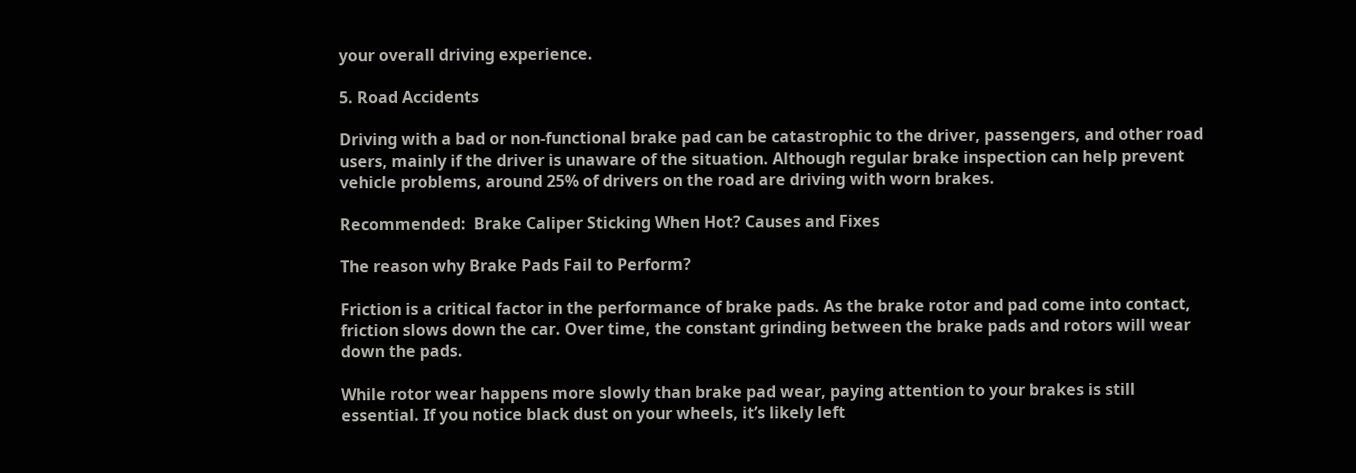your overall driving experience.

5. Road Accidents

Driving with a bad or non-functional brake pad can be catastrophic to the driver, passengers, and other road users, mainly if the driver is unaware of the situation. Although regular brake inspection can help prevent vehicle problems, around 25% of drivers on the road are driving with worn brakes.

Recommended:  Brake Caliper Sticking When Hot? Causes and Fixes

The reason why Brake Pads Fail to Perform?

Friction is a critical factor in the performance of brake pads. As the brake rotor and pad come into contact, friction slows down the car. Over time, the constant grinding between the brake pads and rotors will wear down the pads.

While rotor wear happens more slowly than brake pad wear, paying attention to your brakes is still essential. If you notice black dust on your wheels, it’s likely left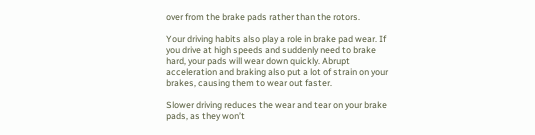over from the brake pads rather than the rotors.

Your driving habits also play a role in brake pad wear. If you drive at high speeds and suddenly need to brake hard, your pads will wear down quickly. Abrupt acceleration and braking also put a lot of strain on your brakes, causing them to wear out faster.

Slower driving reduces the wear and tear on your brake pads, as they won’t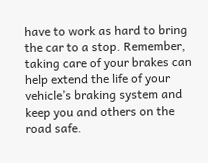have to work as hard to bring the car to a stop. Remember, taking care of your brakes can help extend the life of your vehicle’s braking system and keep you and others on the road safe.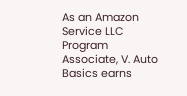As an Amazon Service LLC Program Associate, V. Auto Basics earns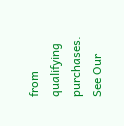from qualifying purchases. See Our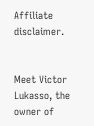Affiliate disclaimer.


Meet Victor Lukasso, the owner of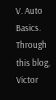V. Auto Basics. Through this blog, Victor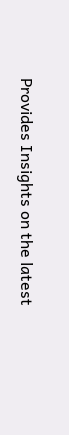Provides Insights on the latest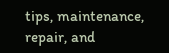tips, maintenance, repair, and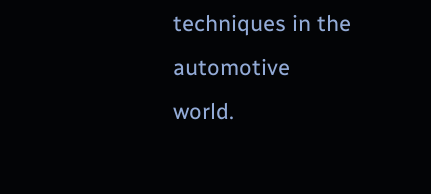techniques in the automotive world.